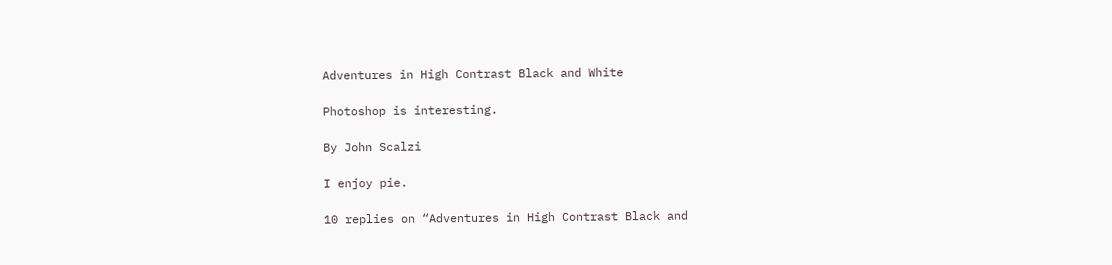Adventures in High Contrast Black and White

Photoshop is interesting.

By John Scalzi

I enjoy pie.

10 replies on “Adventures in High Contrast Black and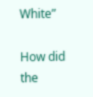White”

How did the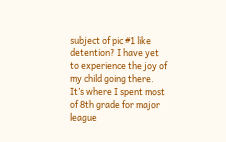subject of pic #1 like detention? I have yet to experience the joy of my child going there. It’s where I spent most of 8th grade for major league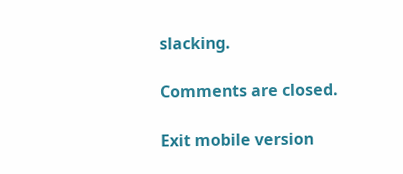slacking.

Comments are closed.

Exit mobile version